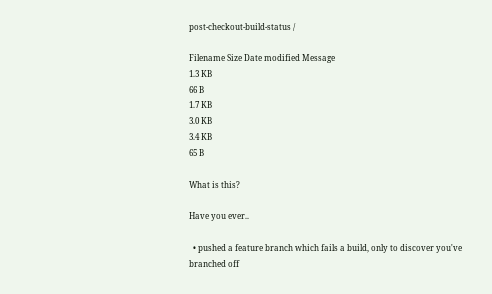post-checkout-build-status /

Filename Size Date modified Message
1.3 KB
66 B
1.7 KB
3.0 KB
3.4 KB
65 B

What is this?

Have you ever..

  • pushed a feature branch which fails a build, only to discover you've branched off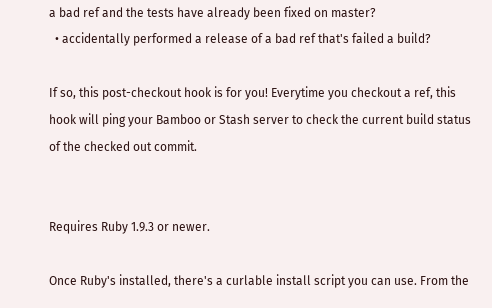a bad ref and the tests have already been fixed on master?
  • accidentally performed a release of a bad ref that's failed a build?

If so, this post-checkout hook is for you! Everytime you checkout a ref, this hook will ping your Bamboo or Stash server to check the current build status of the checked out commit.


Requires Ruby 1.9.3 or newer.

Once Ruby's installed, there's a curlable install script you can use. From the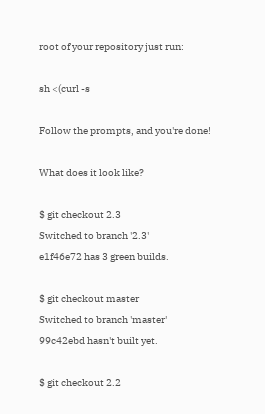root of your repository just run:

sh <(curl -s

Follow the prompts, and you're done!

What does it look like?

$ git checkout 2.3
Switched to branch '2.3'
e1f46e72 has 3 green builds.

$ git checkout master
Switched to branch 'master'
99c42ebd hasn't built yet.

$ git checkout 2.2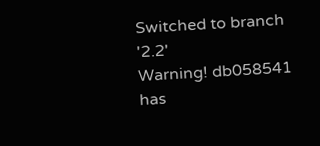Switched to branch '2.2'
Warning! db058541 has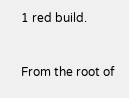1 red build.


From the root of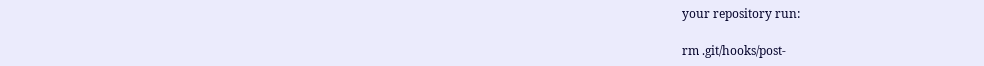your repository run:

rm .git/hooks/post-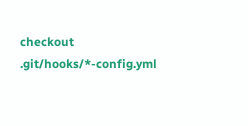checkout .git/hooks/*-config.yml